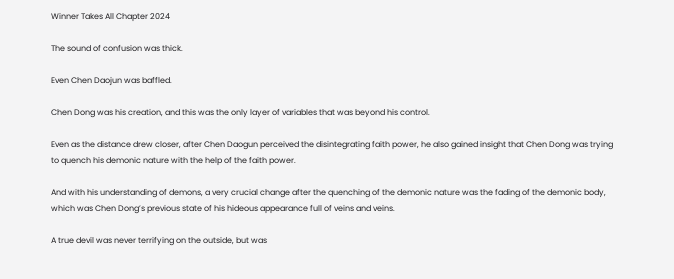Winner Takes All Chapter 2024

The sound of confusion was thick.

Even Chen Daojun was baffled.

Chen Dong was his creation, and this was the only layer of variables that was beyond his control.

Even as the distance drew closer, after Chen Daogun perceived the disintegrating faith power, he also gained insight that Chen Dong was trying to quench his demonic nature with the help of the faith power.

And with his understanding of demons, a very crucial change after the quenching of the demonic nature was the fading of the demonic body, which was Chen Dong’s previous state of his hideous appearance full of veins and veins.

A true devil was never terrifying on the outside, but was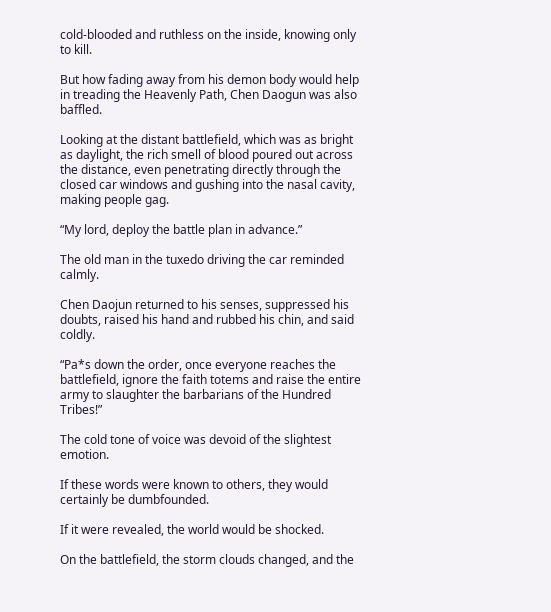cold-blooded and ruthless on the inside, knowing only to kill.

But how fading away from his demon body would help in treading the Heavenly Path, Chen Daogun was also baffled.

Looking at the distant battlefield, which was as bright as daylight, the rich smell of blood poured out across the distance, even penetrating directly through the closed car windows and gushing into the nasal cavity, making people gag.

“My lord, deploy the battle plan in advance.”

The old man in the tuxedo driving the car reminded calmly.

Chen Daojun returned to his senses, suppressed his doubts, raised his hand and rubbed his chin, and said coldly.

“Pa*s down the order, once everyone reaches the battlefield, ignore the faith totems and raise the entire army to slaughter the barbarians of the Hundred Tribes!”

The cold tone of voice was devoid of the slightest emotion.

If these words were known to others, they would certainly be dumbfounded.

If it were revealed, the world would be shocked.

On the battlefield, the storm clouds changed, and the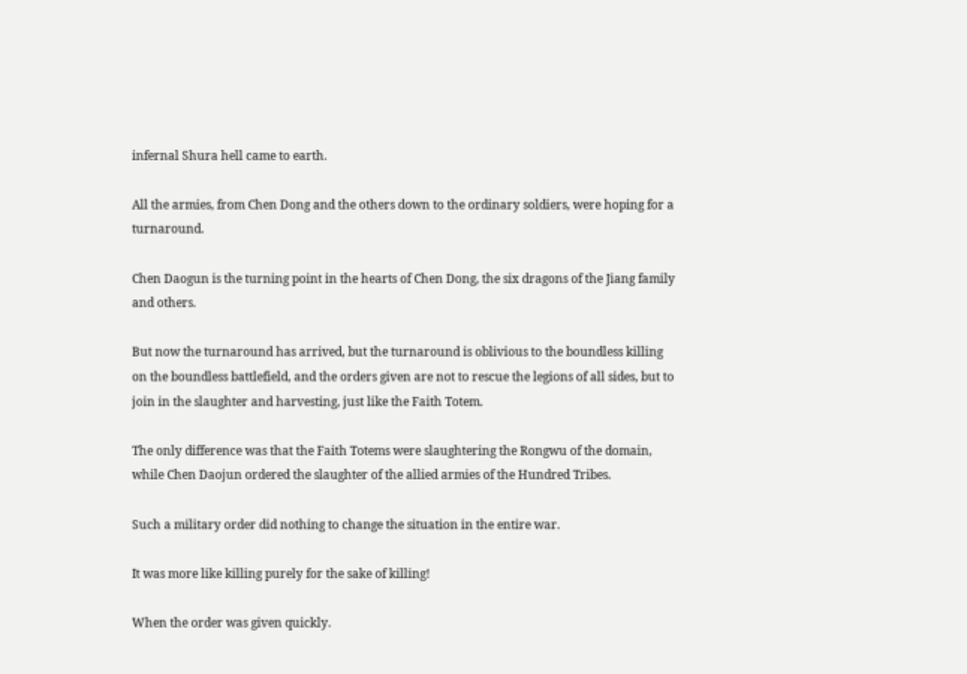infernal Shura hell came to earth.

All the armies, from Chen Dong and the others down to the ordinary soldiers, were hoping for a turnaround.

Chen Daogun is the turning point in the hearts of Chen Dong, the six dragons of the Jiang family and others.

But now the turnaround has arrived, but the turnaround is oblivious to the boundless killing on the boundless battlefield, and the orders given are not to rescue the legions of all sides, but to join in the slaughter and harvesting, just like the Faith Totem.

The only difference was that the Faith Totems were slaughtering the Rongwu of the domain, while Chen Daojun ordered the slaughter of the allied armies of the Hundred Tribes.

Such a military order did nothing to change the situation in the entire war.

It was more like killing purely for the sake of killing!

When the order was given quickly.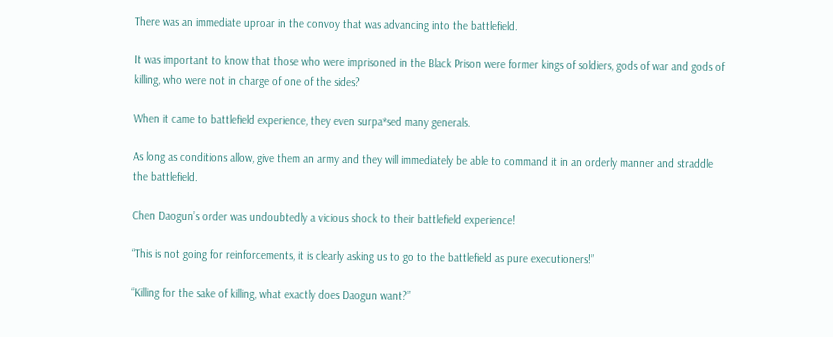There was an immediate uproar in the convoy that was advancing into the battlefield.

It was important to know that those who were imprisoned in the Black Prison were former kings of soldiers, gods of war and gods of killing, who were not in charge of one of the sides?

When it came to battlefield experience, they even surpa*sed many generals.

As long as conditions allow, give them an army and they will immediately be able to command it in an orderly manner and straddle the battlefield.

Chen Daogun’s order was undoubtedly a vicious shock to their battlefield experience!

“This is not going for reinforcements, it is clearly asking us to go to the battlefield as pure executioners!”

“Killing for the sake of killing, what exactly does Daogun want?”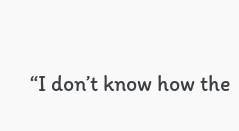“I don’t know how the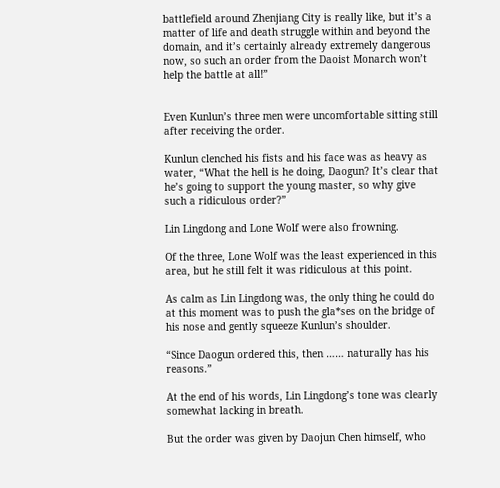battlefield around Zhenjiang City is really like, but it’s a matter of life and death struggle within and beyond the domain, and it’s certainly already extremely dangerous now, so such an order from the Daoist Monarch won’t help the battle at all!”


Even Kunlun’s three men were uncomfortable sitting still after receiving the order.

Kunlun clenched his fists and his face was as heavy as water, “What the hell is he doing, Daogun? It’s clear that he’s going to support the young master, so why give such a ridiculous order?”

Lin Lingdong and Lone Wolf were also frowning.

Of the three, Lone Wolf was the least experienced in this area, but he still felt it was ridiculous at this point.

As calm as Lin Lingdong was, the only thing he could do at this moment was to push the gla*ses on the bridge of his nose and gently squeeze Kunlun’s shoulder.

“Since Daogun ordered this, then …… naturally has his reasons.”

At the end of his words, Lin Lingdong’s tone was clearly somewhat lacking in breath.

But the order was given by Daojun Chen himself, who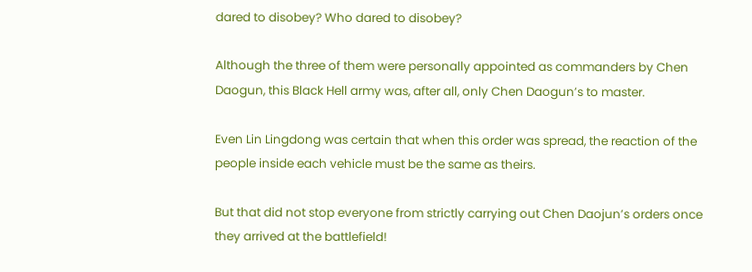dared to disobey? Who dared to disobey?

Although the three of them were personally appointed as commanders by Chen Daogun, this Black Hell army was, after all, only Chen Daogun’s to master.

Even Lin Lingdong was certain that when this order was spread, the reaction of the people inside each vehicle must be the same as theirs.

But that did not stop everyone from strictly carrying out Chen Daojun’s orders once they arrived at the battlefield!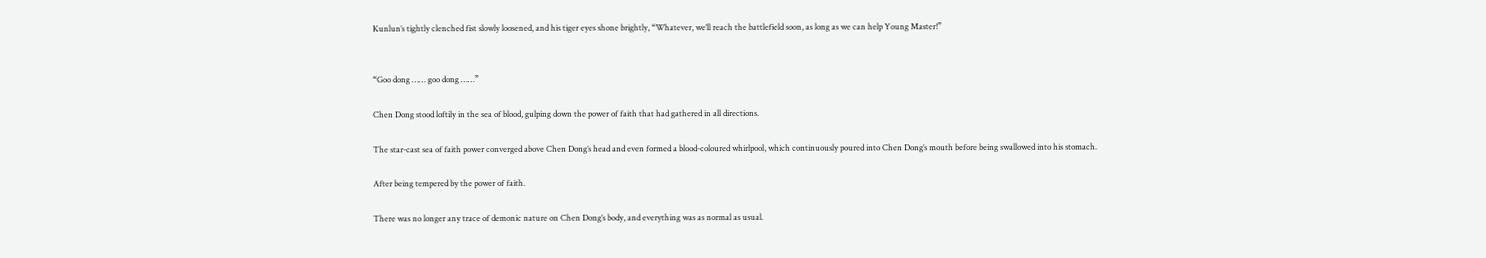Kunlun’s tightly clenched fist slowly loosened, and his tiger eyes shone brightly, “Whatever, we’ll reach the battlefield soon, as long as we can help Young Master!”


“Goo dong …… goo dong ……”

Chen Dong stood loftily in the sea of blood, gulping down the power of faith that had gathered in all directions.

The star-cast sea of faith power converged above Chen Dong’s head and even formed a blood-coloured whirlpool, which continuously poured into Chen Dong’s mouth before being swallowed into his stomach.

After being tempered by the power of faith.

There was no longer any trace of demonic nature on Chen Dong’s body, and everything was as normal as usual.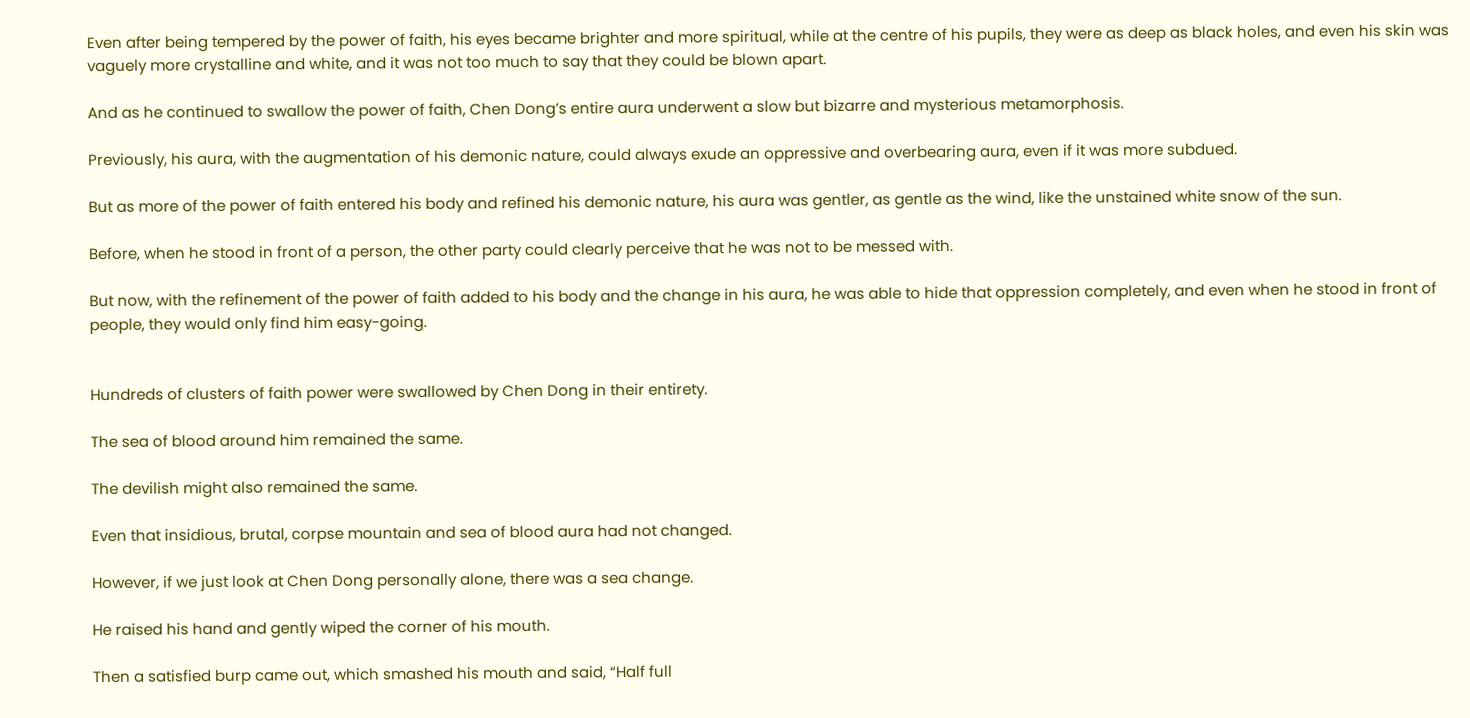Even after being tempered by the power of faith, his eyes became brighter and more spiritual, while at the centre of his pupils, they were as deep as black holes, and even his skin was vaguely more crystalline and white, and it was not too much to say that they could be blown apart.

And as he continued to swallow the power of faith, Chen Dong’s entire aura underwent a slow but bizarre and mysterious metamorphosis.

Previously, his aura, with the augmentation of his demonic nature, could always exude an oppressive and overbearing aura, even if it was more subdued.

But as more of the power of faith entered his body and refined his demonic nature, his aura was gentler, as gentle as the wind, like the unstained white snow of the sun.

Before, when he stood in front of a person, the other party could clearly perceive that he was not to be messed with.

But now, with the refinement of the power of faith added to his body and the change in his aura, he was able to hide that oppression completely, and even when he stood in front of people, they would only find him easy-going.


Hundreds of clusters of faith power were swallowed by Chen Dong in their entirety.

The sea of blood around him remained the same.

The devilish might also remained the same.

Even that insidious, brutal, corpse mountain and sea of blood aura had not changed.

However, if we just look at Chen Dong personally alone, there was a sea change.

He raised his hand and gently wiped the corner of his mouth.

Then a satisfied burp came out, which smashed his mouth and said, “Half full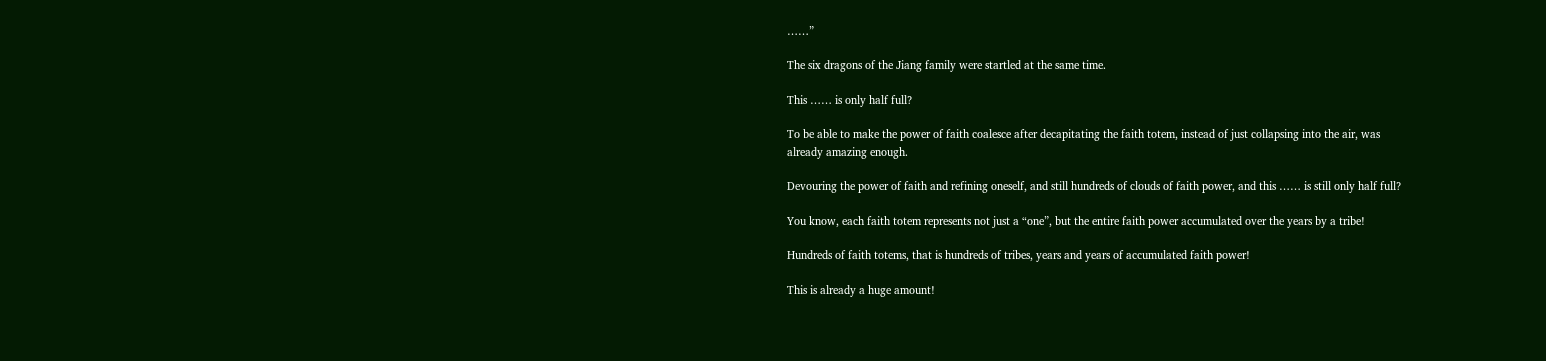……”

The six dragons of the Jiang family were startled at the same time.

This …… is only half full?

To be able to make the power of faith coalesce after decapitating the faith totem, instead of just collapsing into the air, was already amazing enough.

Devouring the power of faith and refining oneself, and still hundreds of clouds of faith power, and this …… is still only half full?

You know, each faith totem represents not just a “one”, but the entire faith power accumulated over the years by a tribe!

Hundreds of faith totems, that is hundreds of tribes, years and years of accumulated faith power!

This is already a huge amount!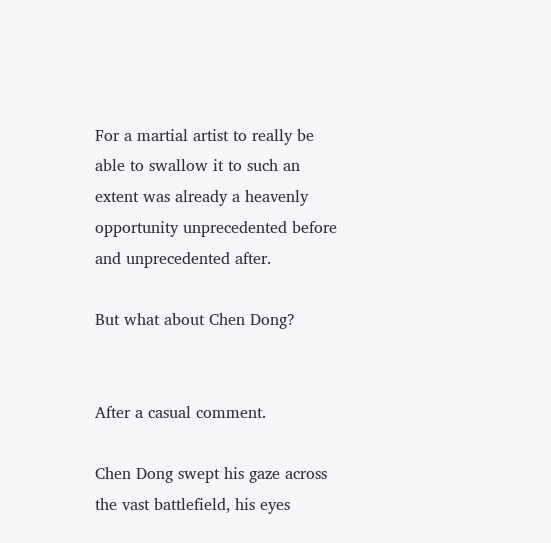For a martial artist to really be able to swallow it to such an extent was already a heavenly opportunity unprecedented before and unprecedented after.

But what about Chen Dong?


After a casual comment.

Chen Dong swept his gaze across the vast battlefield, his eyes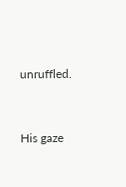unruffled.


His gaze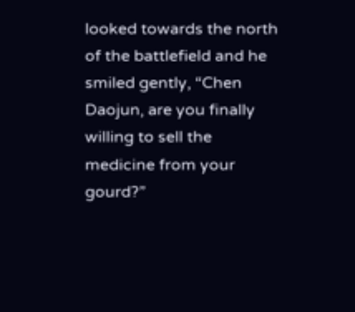looked towards the north of the battlefield and he smiled gently, “Chen Daojun, are you finally willing to sell the medicine from your gourd?”